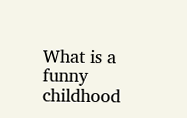What is a funny childhood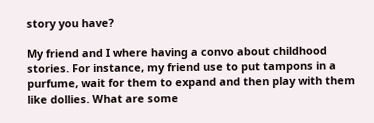story you have?

My friend and I where having a convo about childhood stories. For instance, my friend use to put tampons in a purfume, wait for them to expand and then play with them like dollies. What are some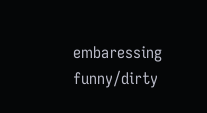embaressing funny/dirty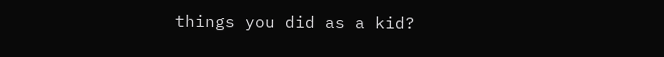things you did as a kid?